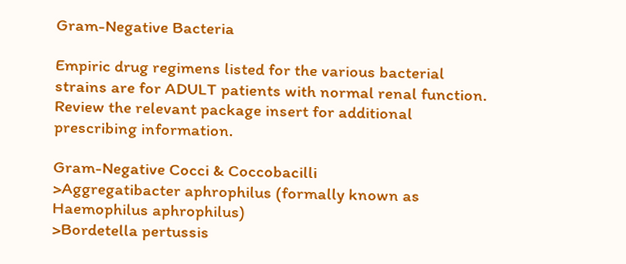Gram-Negative Bacteria

Empiric drug regimens listed for the various bacterial strains are for ADULT patients with normal renal function. Review the relevant package insert for additional prescribing information.

Gram-Negative Cocci & Coccobacilli
>Aggregatibacter aphrophilus (formally known as Haemophilus aphrophilus)
>Bordetella pertussis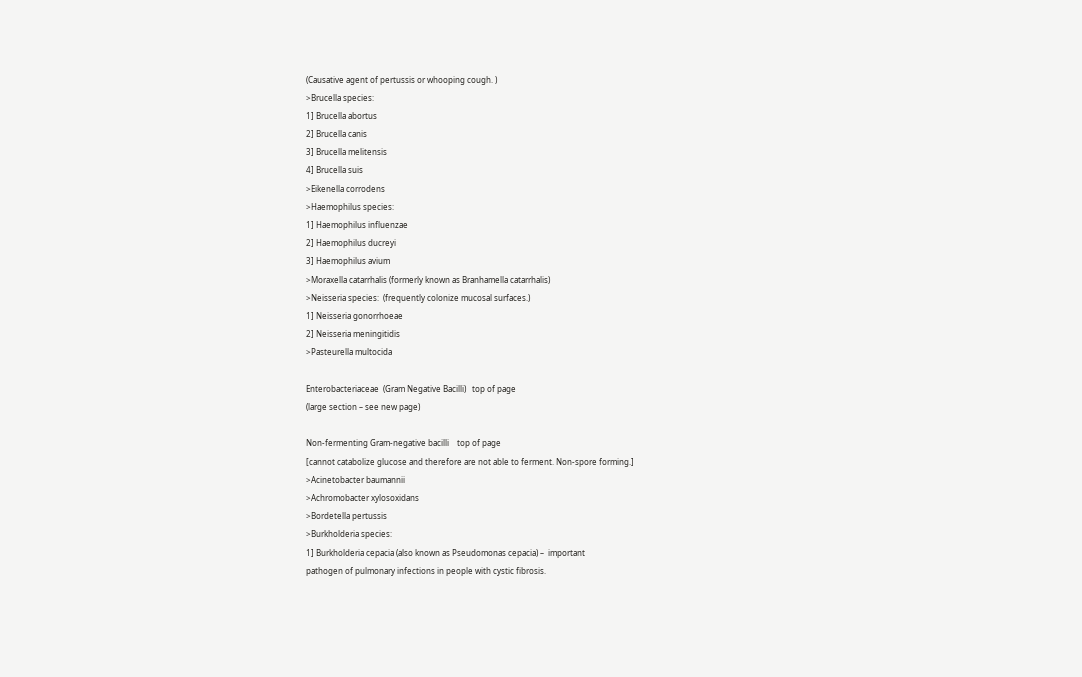(Causative agent of pertussis or whooping cough. )
>Brucella species:
1] Brucella abortus
2] Brucella canis
3] Brucella melitensis
4] Brucella suis
>Eikenella corrodens
>Haemophilus species:
1] Haemophilus influenzae
2] Haemophilus ducreyi
3] Haemophilus avium
>Moraxella catarrhalis (formerly known as Branhamella catarrhalis)
>Neisseria species:  (frequently colonize mucosal surfaces.)
1] Neisseria gonorrhoeae
2] Neisseria meningitidis
>Pasteurella multocida

Enterobacteriaceae  (Gram Negative Bacilli)   top of page
(large section – see new page)

Non-fermenting Gram-negative bacilli    top of page
[cannot catabolize glucose and therefore are not able to ferment. Non-spore forming.]
>Acinetobacter baumannii
>Achromobacter xylosoxidans
>Bordetella pertussis
>Burkholderia species:
1] Burkholderia cepacia (also known as Pseudomonas cepacia) –  important
pathogen of pulmonary infections in people with cystic fibrosis.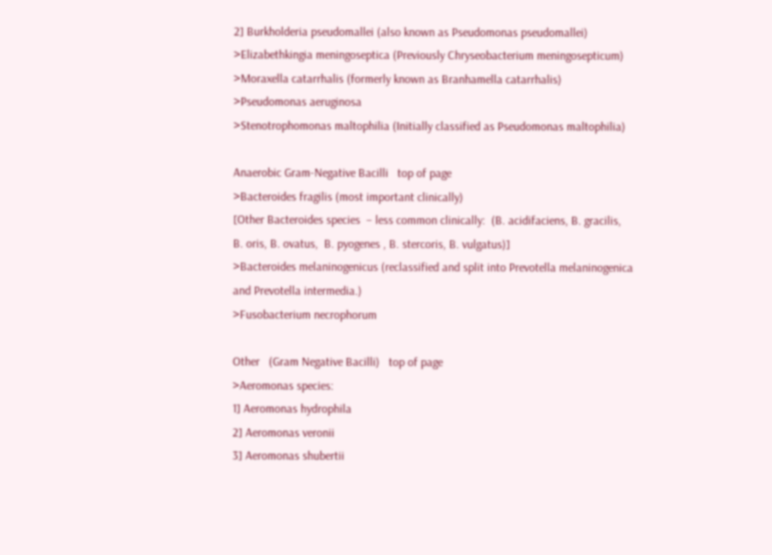2] Burkholderia pseudomallei (also known as Pseudomonas pseudomallei)
>Elizabethkingia meningoseptica (Previously Chryseobacterium meningosepticum)
>Moraxella catarrhalis (formerly known as Branhamella catarrhalis)
>Pseudomonas aeruginosa
>Stenotrophomonas maltophilia (Initially classified as Pseudomonas maltophilia)

Anaerobic Gram-Negative Bacilli   top of page
>Bacteroides fragilis (most important clinically)
[Other Bacteroides species  – less common clinically:  (B. acidifaciens, B. gracilis,
B. oris, B. ovatus,  B. pyogenes , B. stercoris, B. vulgatus)]
>Bacteroides melaninogenicus (reclassified and split into Prevotella melaninogenica
and Prevotella intermedia.)
>Fusobacterium necrophorum

Other   (Gram Negative Bacilli)   top of page
>Aeromonas species:
1] Aeromonas hydrophila
2] Aeromonas veronii
3] Aeromonas shubertii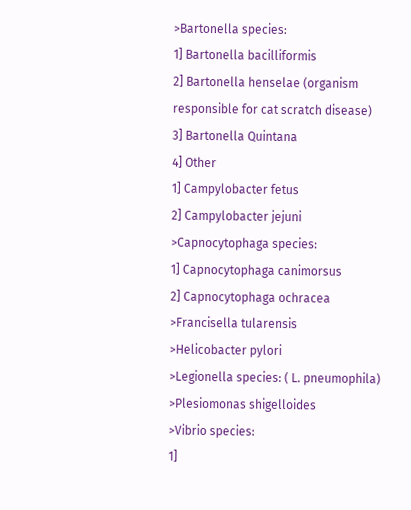>Bartonella species:
1] Bartonella bacilliformis
2] Bartonella henselae (organism responsible for cat scratch disease)
3] Bartonella Quintana
4] Other
1] Campylobacter fetus
2] Campylobacter jejuni
>Capnocytophaga species:
1] Capnocytophaga canimorsus
2] Capnocytophaga ochracea
>Francisella tularensis
>Helicobacter pylori
>Legionella species: ( L. pneumophila)
>Plesiomonas shigelloides
>Vibrio species:
1]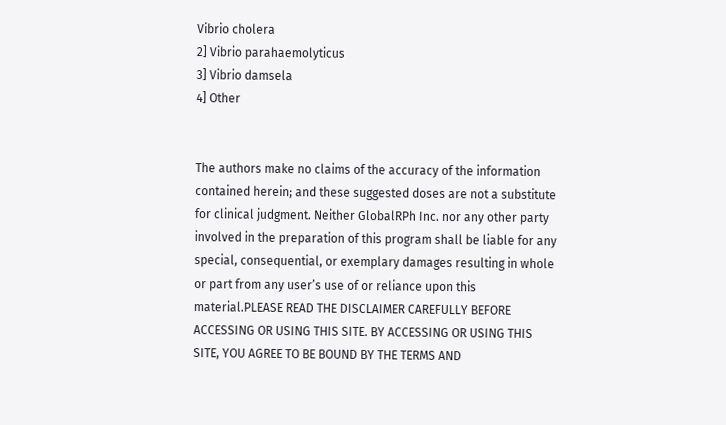Vibrio cholera
2] Vibrio parahaemolyticus
3] Vibrio damsela
4] Other


The authors make no claims of the accuracy of the information contained herein; and these suggested doses are not a substitute for clinical judgment. Neither GlobalRPh Inc. nor any other party involved in the preparation of this program shall be liable for any special, consequential, or exemplary damages resulting in whole or part from any user’s use of or reliance upon this material.PLEASE READ THE DISCLAIMER CAREFULLY BEFORE ACCESSING OR USING THIS SITE. BY ACCESSING OR USING THIS SITE, YOU AGREE TO BE BOUND BY THE TERMS AND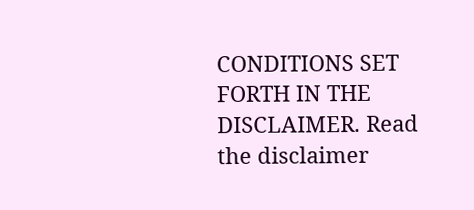CONDITIONS SET FORTH IN THE DISCLAIMER. Read the disclaimer